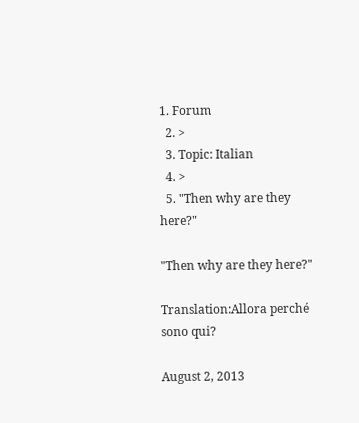1. Forum
  2. >
  3. Topic: Italian
  4. >
  5. "Then why are they here?"

"Then why are they here?"

Translation:Allora perché sono qui?

August 2, 2013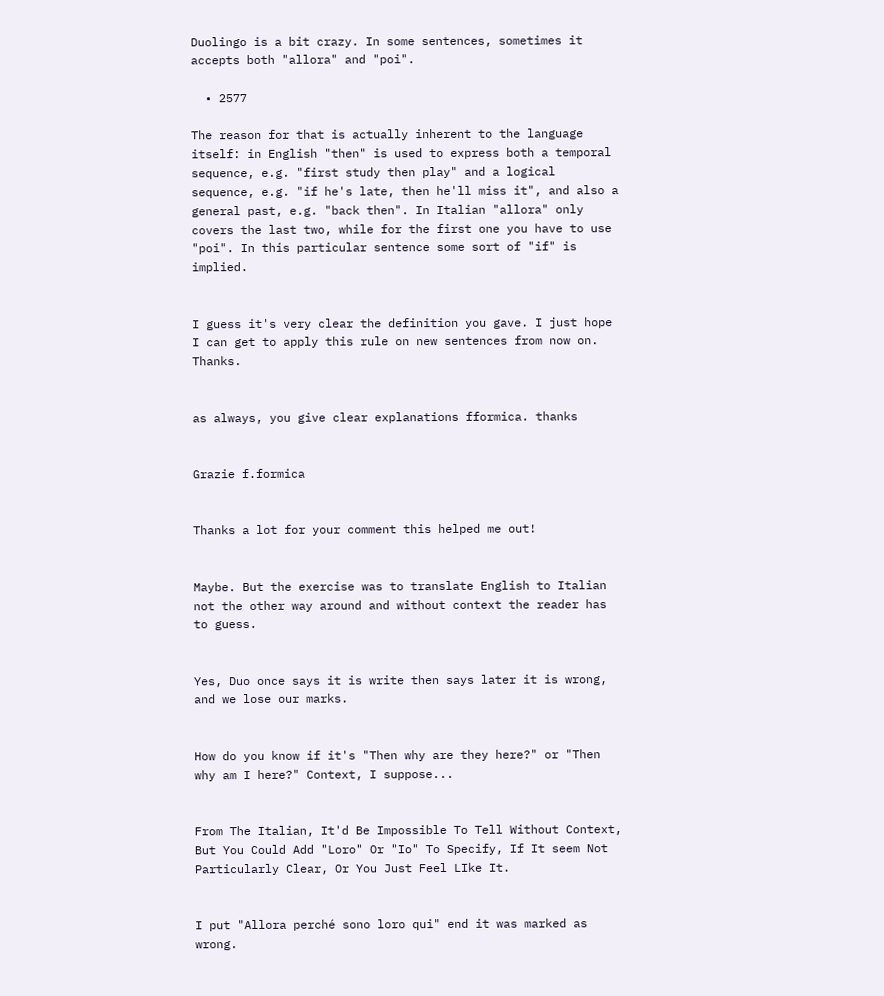Duolingo is a bit crazy. In some sentences, sometimes it accepts both "allora" and "poi".

  • 2577

The reason for that is actually inherent to the language itself: in English "then" is used to express both a temporal sequence, e.g. "first study then play" and a logical sequence, e.g. "if he's late, then he'll miss it", and also a general past, e.g. "back then". In Italian "allora" only covers the last two, while for the first one you have to use "poi". In this particular sentence some sort of "if" is implied.


I guess it's very clear the definition you gave. I just hope I can get to apply this rule on new sentences from now on. Thanks.


as always, you give clear explanations fformica. thanks


Grazie f.formica


Thanks a lot for your comment this helped me out!


Maybe. But the exercise was to translate English to Italian not the other way around and without context the reader has to guess.


Yes, Duo once says it is write then says later it is wrong, and we lose our marks.


How do you know if it's "Then why are they here?" or "Then why am I here?" Context, I suppose...


From The Italian, It'd Be Impossible To Tell Without Context, But You Could Add "Loro" Or "Io" To Specify, If It seem Not Particularly Clear, Or You Just Feel LIke It.


I put "Allora perché sono loro qui" end it was marked as wrong.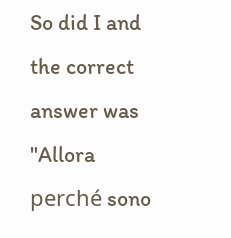So did I and the correct answer was "Allora perché sono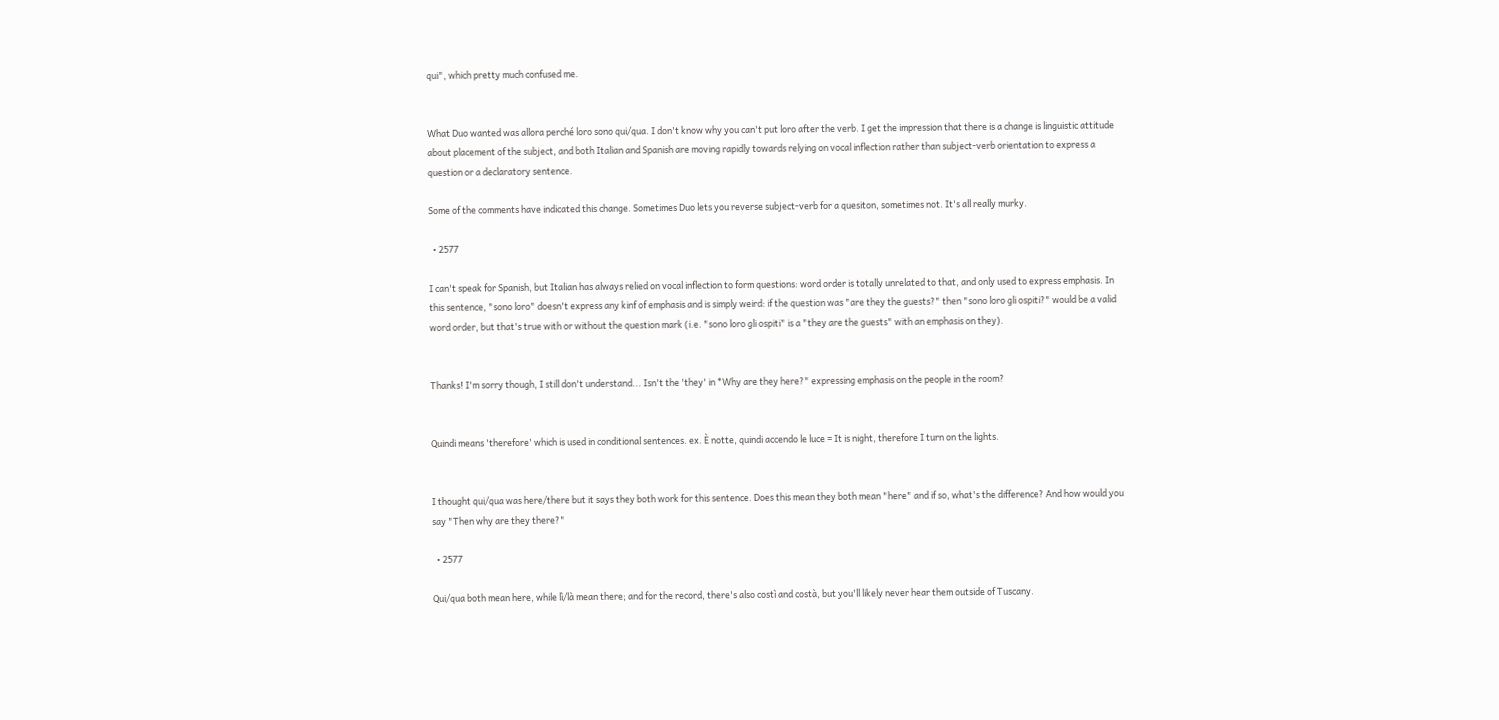qui", which pretty much confused me.


What Duo wanted was allora perché loro sono qui/qua. I don't know why you can't put loro after the verb. I get the impression that there is a change is linguistic attitude about placement of the subject, and both Italian and Spanish are moving rapidly towards relying on vocal inflection rather than subject-verb orientation to express a question or a declaratory sentence.

Some of the comments have indicated this change. Sometimes Duo lets you reverse subject-verb for a quesiton, sometimes not. It's all really murky.

  • 2577

I can't speak for Spanish, but Italian has always relied on vocal inflection to form questions: word order is totally unrelated to that, and only used to express emphasis. In this sentence, "sono loro" doesn't express any kinf of emphasis and is simply weird: if the question was "are they the guests?" then "sono loro gli ospiti?" would be a valid word order, but that's true with or without the question mark (i.e. "sono loro gli ospiti" is a "they are the guests" with an emphasis on they).


Thanks! I'm sorry though, I still don't understand... Isn't the 'they' in *Why are they here?" expressing emphasis on the people in the room?


Quindi means 'therefore' which is used in conditional sentences. ex. È notte, quindi accendo le luce = It is night, therefore I turn on the lights.


I thought qui/qua was here/there but it says they both work for this sentence. Does this mean they both mean "here" and if so, what's the difference? And how would you say "Then why are they there?"

  • 2577

Qui/qua both mean here, while lì/là mean there; and for the record, there's also costì and costà, but you'll likely never hear them outside of Tuscany.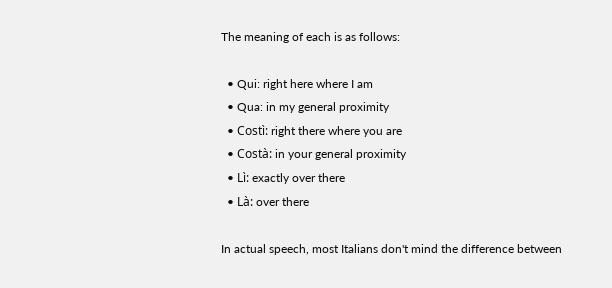The meaning of each is as follows:

  • Qui: right here where I am
  • Qua: in my general proximity
  • Costì: right there where you are
  • Costà: in your general proximity
  • Lì: exactly over there
  • Là: over there

In actual speech, most Italians don't mind the difference between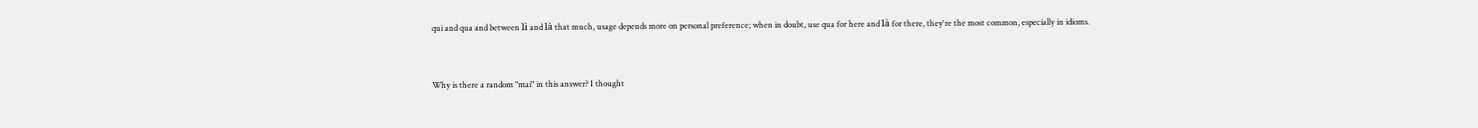qui and qua and between lì and là that much, usage depends more on personal preference; when in doubt, use qua for here and là for there, they're the most common, especially in idioms.


Why is there a random "mai" in this answer? I thought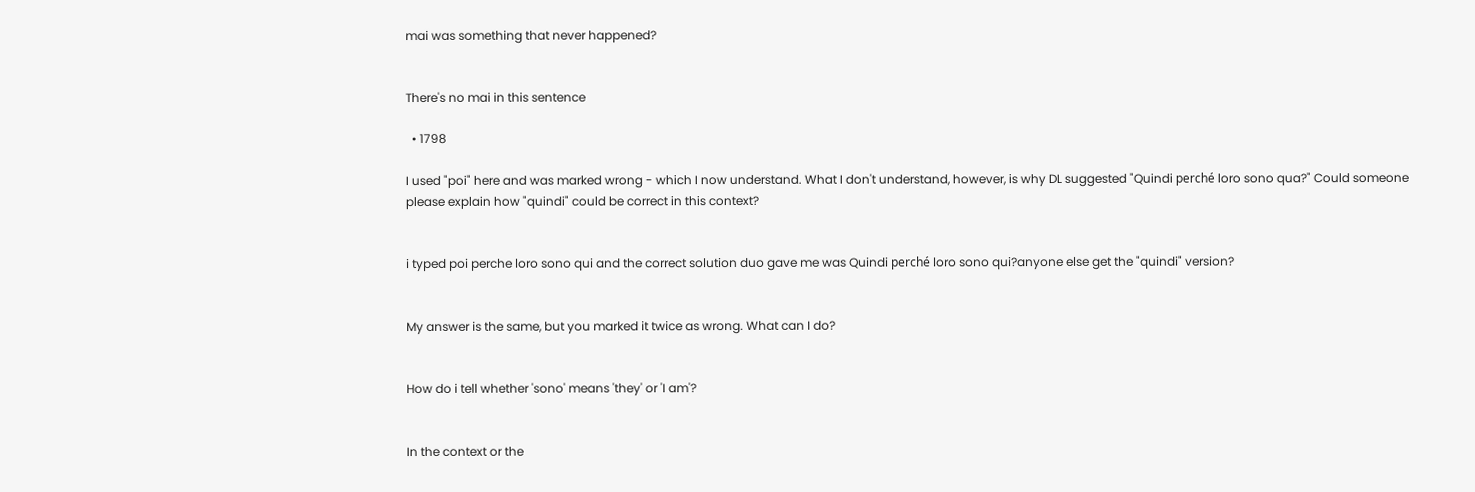mai was something that never happened?


There's no mai in this sentence

  • 1798

I used "poi" here and was marked wrong - which I now understand. What I don't understand, however, is why DL suggested "Quindi perché loro sono qua?" Could someone please explain how "quindi" could be correct in this context?


i typed poi perche loro sono qui and the correct solution duo gave me was Quindi perché loro sono qui?anyone else get the "quindi" version?


My answer is the same, but you marked it twice as wrong. What can I do?


How do i tell whether 'sono' means 'they' or 'I am'?


In the context or the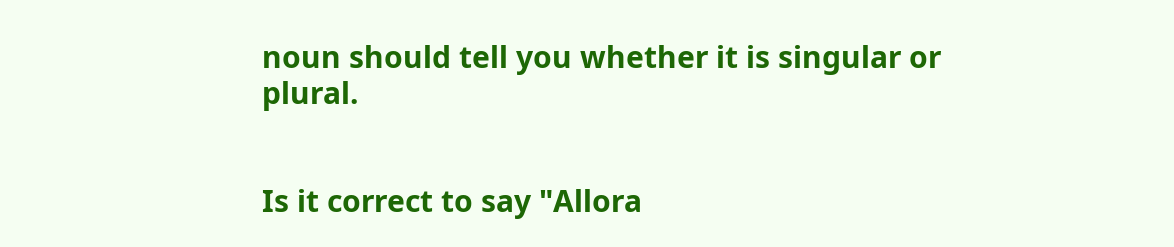noun should tell you whether it is singular or plural.


Is it correct to say "Allora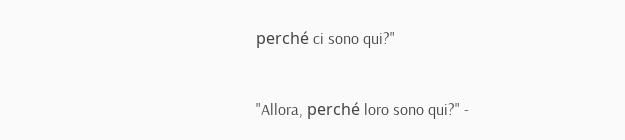perché ci sono qui?"


"Allora, perché loro sono qui?" -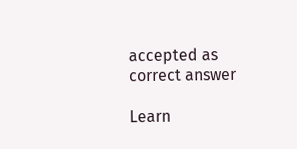accepted as correct answer

Learn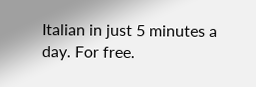Italian in just 5 minutes a day. For free.